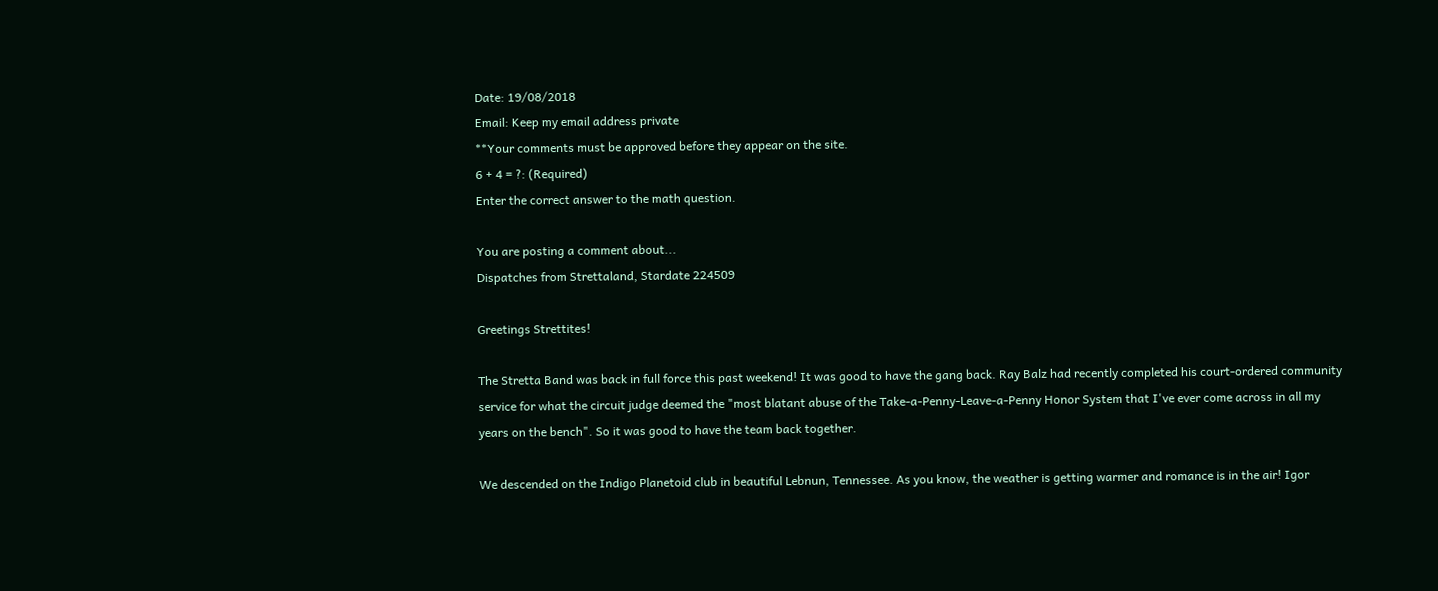Date: 19/08/2018
Email: Keep my email address private
**Your comments must be approved before they appear on the site.
6 + 4 = ?: (Required)
Enter the correct answer to the math question.

You are posting a comment about...
Dispatches from Strettaland, Stardate 224509

Greetings Strettites!

The Stretta Band was back in full force this past weekend! It was good to have the gang back. Ray Balz had recently completed his court-ordered community service for what the circuit judge deemed the "most blatant abuse of the Take-a-Penny-Leave-a-Penny Honor System that I've ever come across in all my years on the bench". So it was good to have the team back together.

We descended on the Indigo Planetoid club in beautiful Lebnun, Tennessee. As you know, the weather is getting warmer and romance is in the air! Igor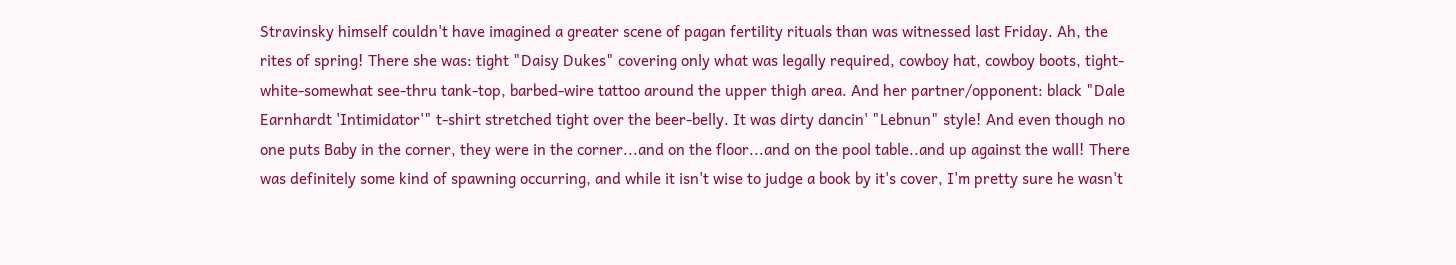Stravinsky himself couldn't have imagined a greater scene of pagan fertility rituals than was witnessed last Friday. Ah, the rites of spring! There she was: tight "Daisy Dukes" covering only what was legally required, cowboy hat, cowboy boots, tight-white-somewhat see-thru tank-top, barbed-wire tattoo around the upper thigh area. And her partner/opponent: black "Dale Earnhardt 'Intimidator'" t-shirt stretched tight over the beer-belly. It was dirty dancin' "Lebnun" style! And even though no one puts Baby in the corner, they were in the corner...and on the floor...and on the pool table..and up against the wall! There was definitely some kind of spawning occurring, and while it isn't wise to judge a book by it's cover, I'm pretty sure he wasn't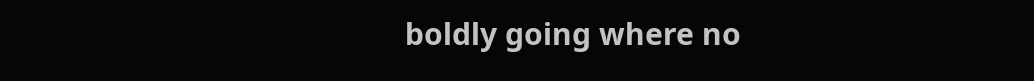boldly going where no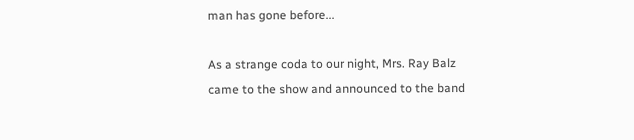man has gone before...

As a strange coda to our night, Mrs. Ray Balz came to the show and announced to the band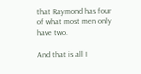that Raymond has four of what most men only have two.

And that is all I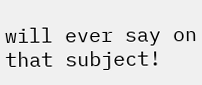will ever say on that subject!